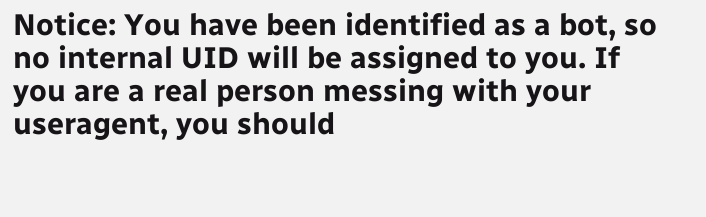Notice: You have been identified as a bot, so no internal UID will be assigned to you. If you are a real person messing with your useragent, you should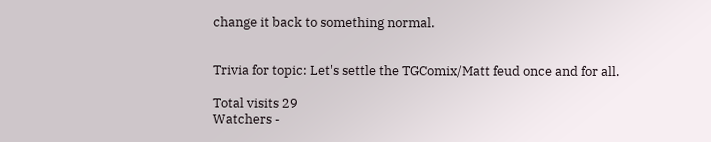change it back to something normal.


Trivia for topic: Let's settle the TGComix/Matt feud once and for all.

Total visits 29
Watchers -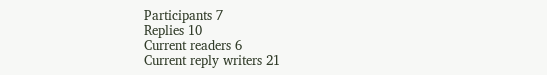Participants 7
Replies 10
Current readers 6
Current reply writers 21